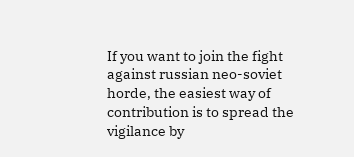If you want to join the fight against russian neo-soviet horde, the easiest way of contribution is to spread the vigilance by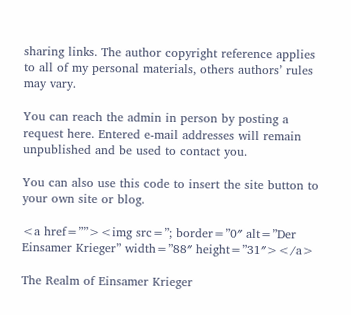sharing links. The author copyright reference applies to all of my personal materials, others authors’ rules may vary.

You can reach the admin in person by posting a request here. Entered e-mail addresses will remain unpublished and be used to contact you.

You can also use this code to insert the site button to your own site or blog.

<a href=””><img src=”; border=”0″ alt=”Der Einsamer Krieger” width=”88″ height=”31″></a>

The Realm of Einsamer Krieger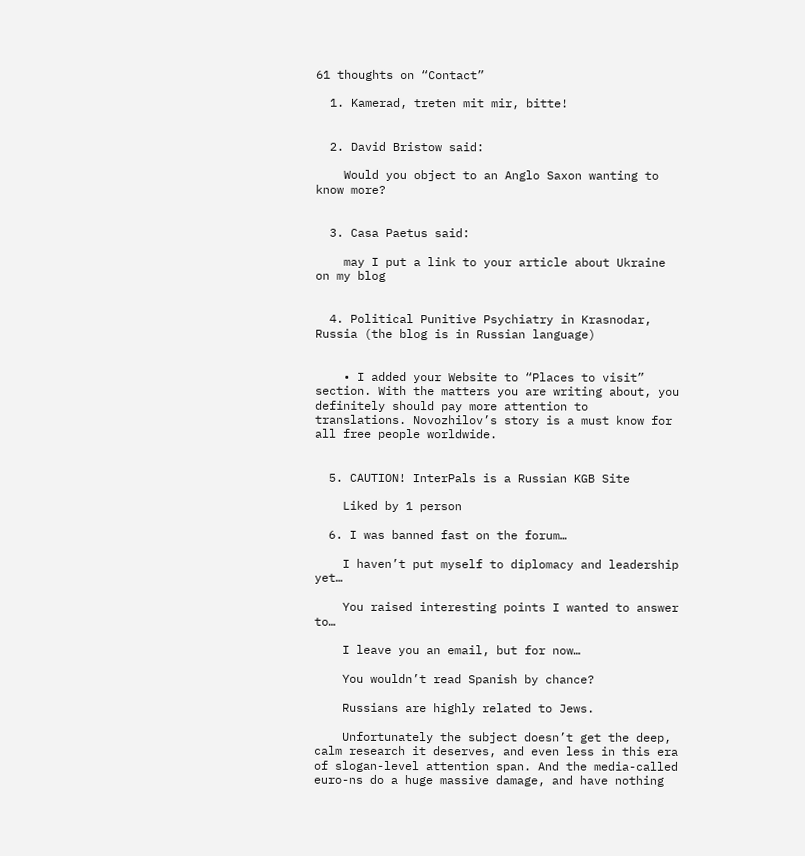61 thoughts on “Contact”

  1. Kamerad, treten mit mir, bitte!


  2. David Bristow said:

    Would you object to an Anglo Saxon wanting to know more?


  3. Casa Paetus said:

    may I put a link to your article about Ukraine on my blog


  4. Political Punitive Psychiatry in Krasnodar, Russia (the blog is in Russian language)


    • I added your Website to “Places to visit” section. With the matters you are writing about, you definitely should pay more attention to translations. Novozhilov’s story is a must know for all free people worldwide.


  5. CAUTION! InterPals is a Russian KGB Site

    Liked by 1 person

  6. I was banned fast on the forum…

    I haven’t put myself to diplomacy and leadership yet…

    You raised interesting points I wanted to answer to…

    I leave you an email, but for now…

    You wouldn’t read Spanish by chance?

    Russians are highly related to Jews.

    Unfortunately the subject doesn’t get the deep, calm research it deserves, and even less in this era of slogan-level attention span. And the media-called euro-ns do a huge massive damage, and have nothing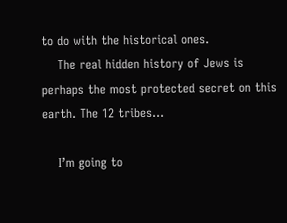to do with the historical ones.
    The real hidden history of Jews is perhaps the most protected secret on this earth. The 12 tribes…

    I’m going to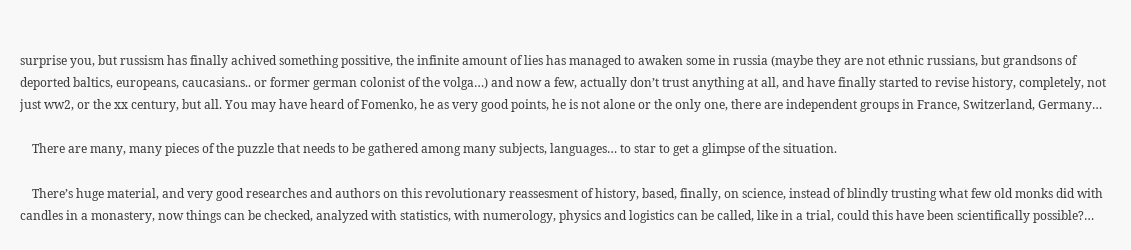surprise you, but russism has finally achived something possitive, the infinite amount of lies has managed to awaken some in russia (maybe they are not ethnic russians, but grandsons of deported baltics, europeans, caucasians.. or former german colonist of the volga…) and now a few, actually don’t trust anything at all, and have finally started to revise history, completely, not just ww2, or the xx century, but all. You may have heard of Fomenko, he as very good points, he is not alone or the only one, there are independent groups in France, Switzerland, Germany…

    There are many, many pieces of the puzzle that needs to be gathered among many subjects, languages… to star to get a glimpse of the situation.

    There’s huge material, and very good researches and authors on this revolutionary reassesment of history, based, finally, on science, instead of blindly trusting what few old monks did with candles in a monastery, now things can be checked, analyzed with statistics, with numerology, physics and logistics can be called, like in a trial, could this have been scientifically possible?…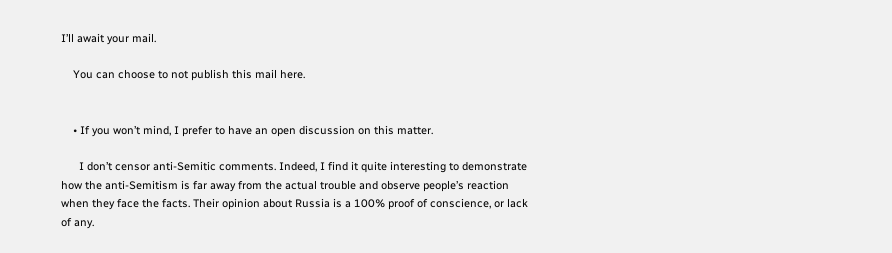I’ll await your mail.

    You can choose to not publish this mail here.


    • If you won’t mind, I prefer to have an open discussion on this matter.

      I don’t censor anti-Semitic comments. Indeed, I find it quite interesting to demonstrate how the anti-Semitism is far away from the actual trouble and observe people’s reaction when they face the facts. Their opinion about Russia is a 100% proof of conscience, or lack of any.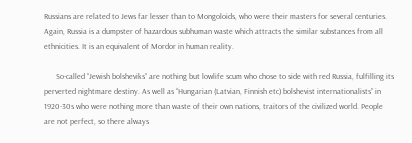Russians are related to Jews far lesser than to Mongoloids, who were their masters for several centuries. Again, Russia is a dumpster of hazardous subhuman waste which attracts the similar substances from all ethnicities. It is an equivalent of Mordor in human reality.

      So-called “Jewish bolsheviks” are nothing but lowlife scum who chose to side with red Russia, fulfilling its perverted nightmare destiny. As well as “Hungarian (Latvian, Finnish etc) bolshevist internationalists” in 1920-30s who were nothing more than waste of their own nations, traitors of the civilized world. People are not perfect, so there always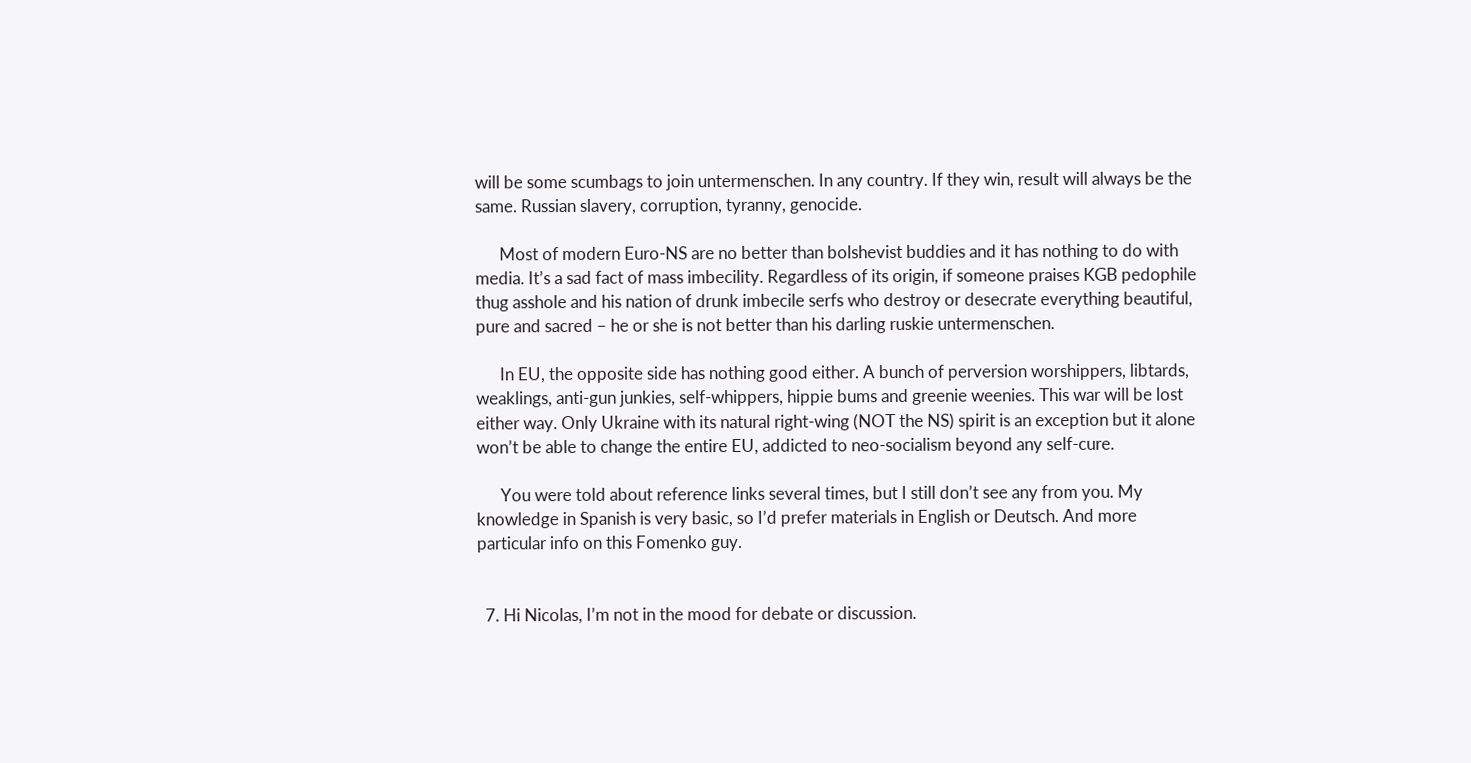will be some scumbags to join untermenschen. In any country. If they win, result will always be the same. Russian slavery, corruption, tyranny, genocide.

      Most of modern Euro-NS are no better than bolshevist buddies and it has nothing to do with media. It’s a sad fact of mass imbecility. Regardless of its origin, if someone praises KGB pedophile thug asshole and his nation of drunk imbecile serfs who destroy or desecrate everything beautiful, pure and sacred – he or she is not better than his darling ruskie untermenschen.

      In EU, the opposite side has nothing good either. A bunch of perversion worshippers, libtards, weaklings, anti-gun junkies, self-whippers, hippie bums and greenie weenies. This war will be lost either way. Only Ukraine with its natural right-wing (NOT the NS) spirit is an exception but it alone won’t be able to change the entire EU, addicted to neo-socialism beyond any self-cure.

      You were told about reference links several times, but I still don’t see any from you. My knowledge in Spanish is very basic, so I’d prefer materials in English or Deutsch. And more particular info on this Fomenko guy.


  7. Hi Nicolas, I’m not in the mood for debate or discussion.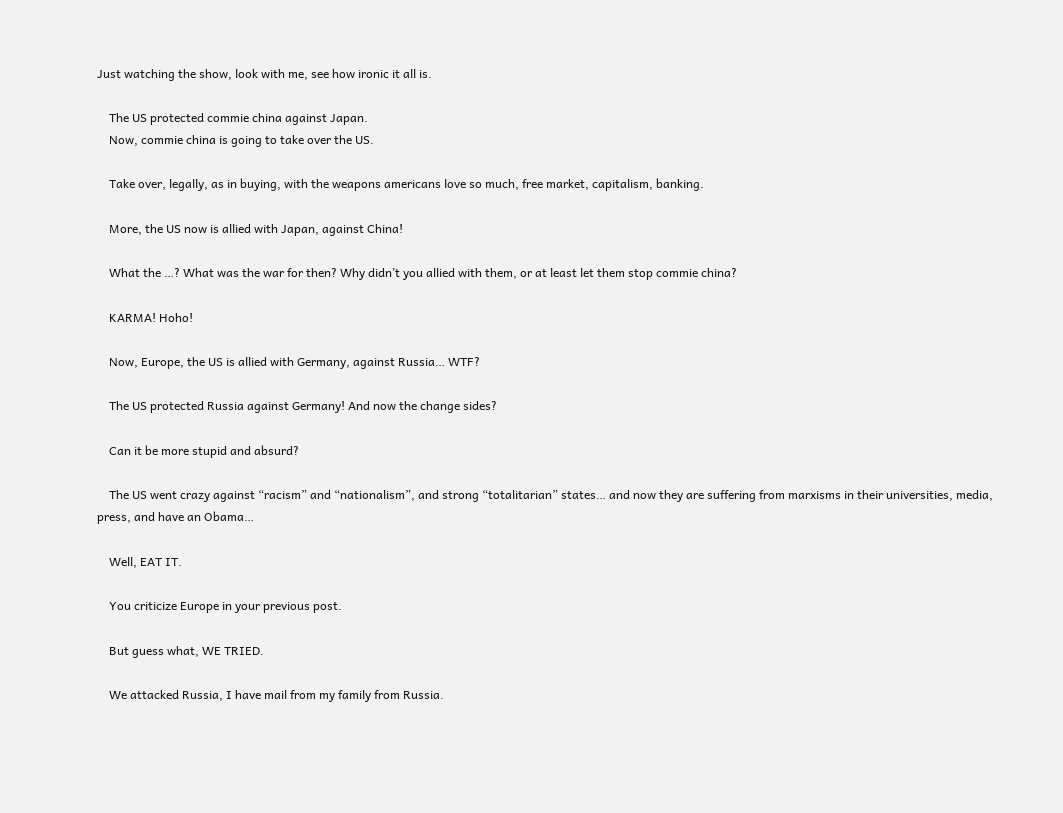Just watching the show, look with me, see how ironic it all is.

    The US protected commie china against Japan.
    Now, commie china is going to take over the US.

    Take over, legally, as in buying, with the weapons americans love so much, free market, capitalism, banking.

    More, the US now is allied with Japan, against China!

    What the …? What was the war for then? Why didn’t you allied with them, or at least let them stop commie china?

    KARMA! Hoho!

    Now, Europe, the US is allied with Germany, against Russia… WTF?

    The US protected Russia against Germany! And now the change sides?

    Can it be more stupid and absurd?

    The US went crazy against “racism” and “nationalism”, and strong “totalitarian” states… and now they are suffering from marxisms in their universities, media, press, and have an Obama…

    Well, EAT IT.

    You criticize Europe in your previous post.

    But guess what, WE TRIED.

    We attacked Russia, I have mail from my family from Russia.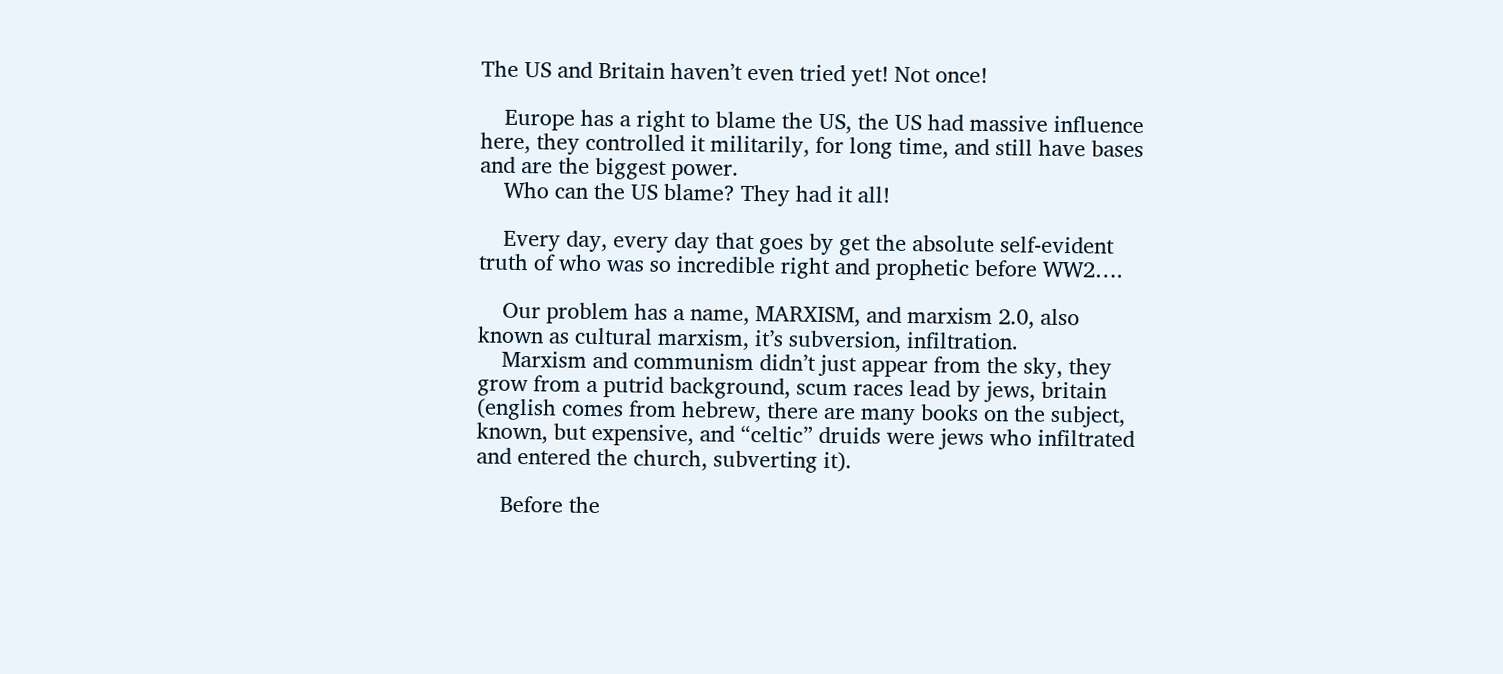The US and Britain haven’t even tried yet! Not once!

    Europe has a right to blame the US, the US had massive influence here, they controlled it militarily, for long time, and still have bases and are the biggest power.
    Who can the US blame? They had it all!

    Every day, every day that goes by get the absolute self-evident truth of who was so incredible right and prophetic before WW2….

    Our problem has a name, MARXISM, and marxism 2.0, also known as cultural marxism, it’s subversion, infiltration.
    Marxism and communism didn’t just appear from the sky, they grow from a putrid background, scum races lead by jews, britain (english comes from hebrew, there are many books on the subject, known, but expensive, and “celtic” druids were jews who infiltrated and entered the church, subverting it).

    Before the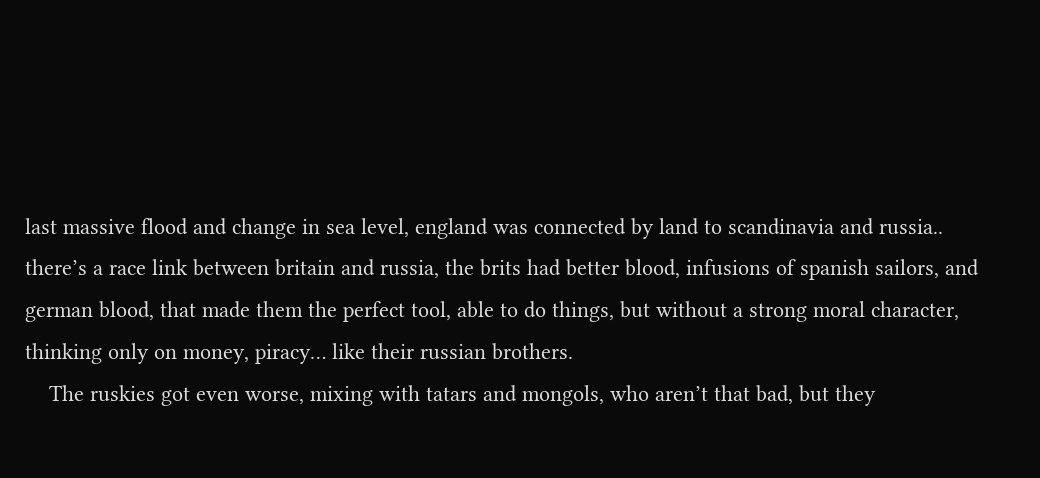last massive flood and change in sea level, england was connected by land to scandinavia and russia.. there’s a race link between britain and russia, the brits had better blood, infusions of spanish sailors, and german blood, that made them the perfect tool, able to do things, but without a strong moral character, thinking only on money, piracy… like their russian brothers.
    The ruskies got even worse, mixing with tatars and mongols, who aren’t that bad, but they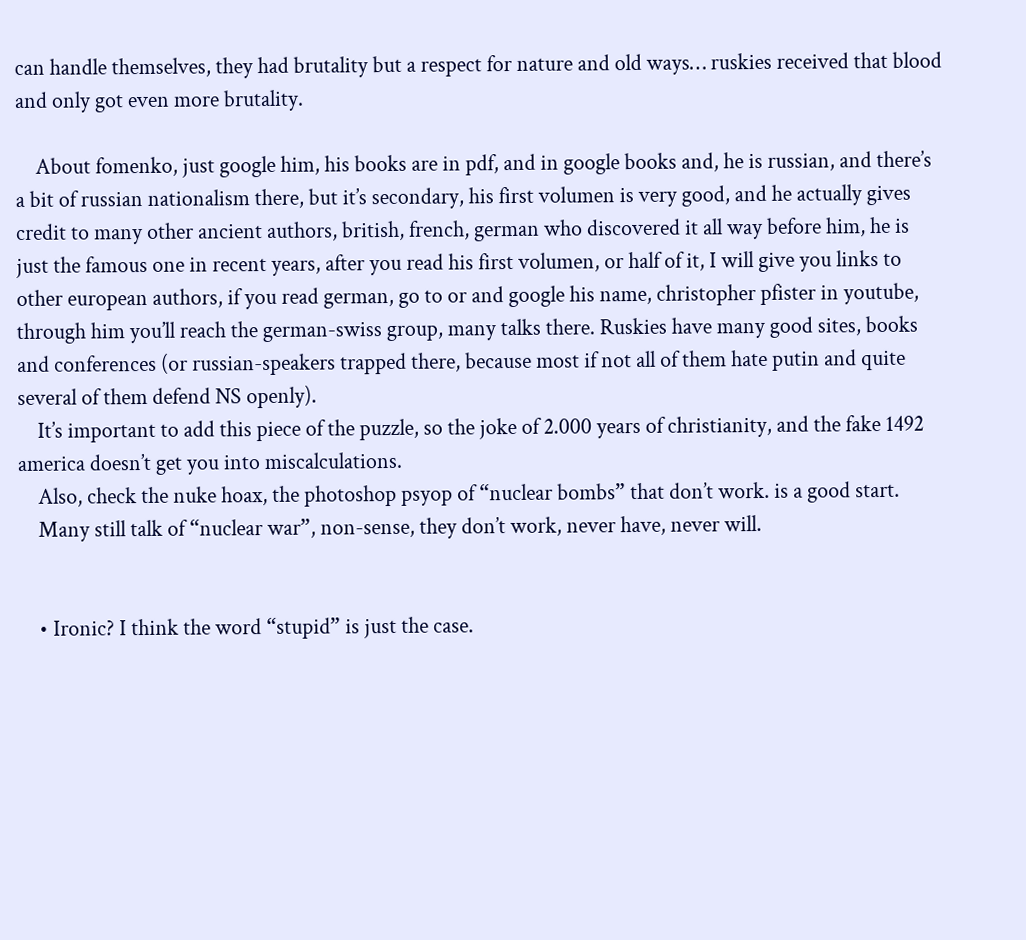can handle themselves, they had brutality but a respect for nature and old ways… ruskies received that blood and only got even more brutality.

    About fomenko, just google him, his books are in pdf, and in google books and, he is russian, and there’s a bit of russian nationalism there, but it’s secondary, his first volumen is very good, and he actually gives credit to many other ancient authors, british, french, german who discovered it all way before him, he is just the famous one in recent years, after you read his first volumen, or half of it, I will give you links to other european authors, if you read german, go to or and google his name, christopher pfister in youtube, through him you’ll reach the german-swiss group, many talks there. Ruskies have many good sites, books and conferences (or russian-speakers trapped there, because most if not all of them hate putin and quite several of them defend NS openly).
    It’s important to add this piece of the puzzle, so the joke of 2.000 years of christianity, and the fake 1492 america doesn’t get you into miscalculations.
    Also, check the nuke hoax, the photoshop psyop of “nuclear bombs” that don’t work. is a good start.
    Many still talk of “nuclear war”, non-sense, they don’t work, never have, never will.


    • Ironic? I think the word “stupid” is just the case.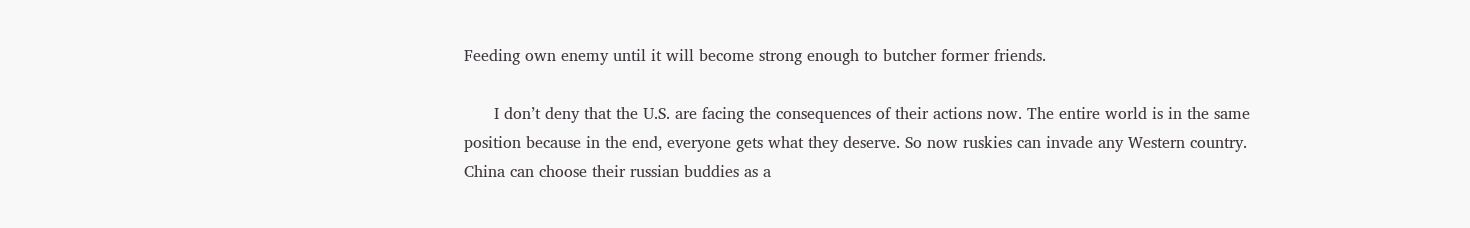Feeding own enemy until it will become strong enough to butcher former friends.

      I don’t deny that the U.S. are facing the consequences of their actions now. The entire world is in the same position because in the end, everyone gets what they deserve. So now ruskies can invade any Western country. China can choose their russian buddies as a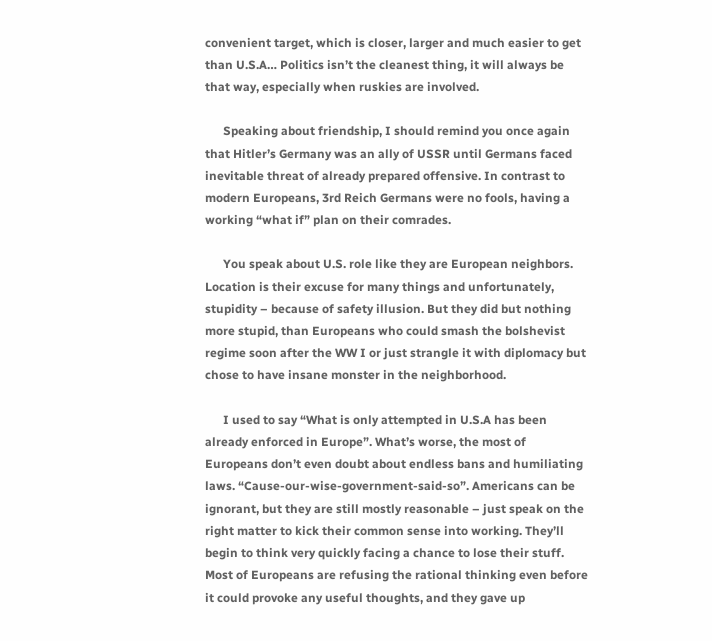convenient target, which is closer, larger and much easier to get than U.S.A… Politics isn’t the cleanest thing, it will always be that way, especially when ruskies are involved.

      Speaking about friendship, I should remind you once again that Hitler’s Germany was an ally of USSR until Germans faced inevitable threat of already prepared offensive. In contrast to modern Europeans, 3rd Reich Germans were no fools, having a working “what if” plan on their comrades.

      You speak about U.S. role like they are European neighbors. Location is their excuse for many things and unfortunately, stupidity – because of safety illusion. But they did but nothing more stupid, than Europeans who could smash the bolshevist regime soon after the WW I or just strangle it with diplomacy but chose to have insane monster in the neighborhood.

      I used to say “What is only attempted in U.S.A has been already enforced in Europe”. What’s worse, the most of Europeans don’t even doubt about endless bans and humiliating laws. “Cause-our-wise-government-said-so”. Americans can be ignorant, but they are still mostly reasonable – just speak on the right matter to kick their common sense into working. They’ll begin to think very quickly facing a chance to lose their stuff. Most of Europeans are refusing the rational thinking even before it could provoke any useful thoughts, and they gave up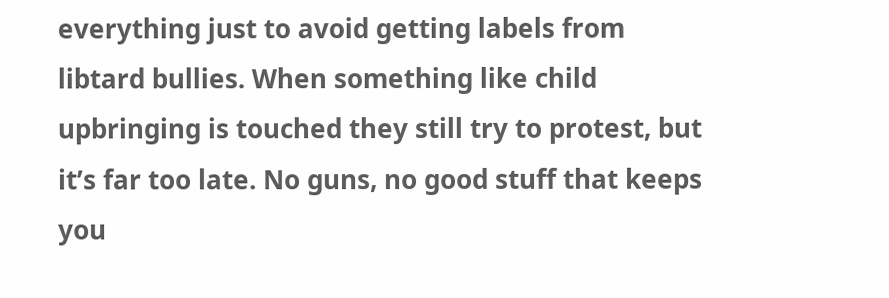everything just to avoid getting labels from libtard bullies. When something like child upbringing is touched they still try to protest, but it’s far too late. No guns, no good stuff that keeps you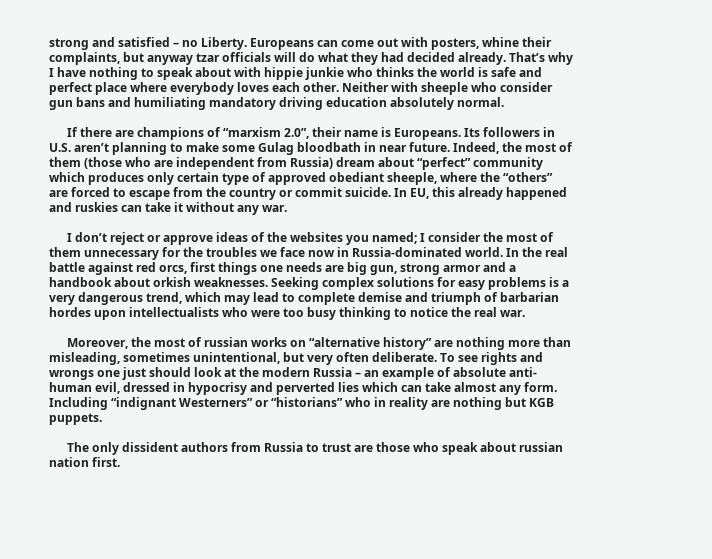strong and satisfied – no Liberty. Europeans can come out with posters, whine their complaints, but anyway tzar officials will do what they had decided already. That’s why I have nothing to speak about with hippie junkie who thinks the world is safe and perfect place where everybody loves each other. Neither with sheeple who consider gun bans and humiliating mandatory driving education absolutely normal.

      If there are champions of “marxism 2.0”, their name is Europeans. Its followers in U.S. aren’t planning to make some Gulag bloodbath in near future. Indeed, the most of them (those who are independent from Russia) dream about “perfect” community which produces only certain type of approved obediant sheeple, where the “others” are forced to escape from the country or commit suicide. In EU, this already happened and ruskies can take it without any war.

      I don’t reject or approve ideas of the websites you named; I consider the most of them unnecessary for the troubles we face now in Russia-dominated world. In the real battle against red orcs, first things one needs are big gun, strong armor and a handbook about orkish weaknesses. Seeking complex solutions for easy problems is a very dangerous trend, which may lead to complete demise and triumph of barbarian hordes upon intellectualists who were too busy thinking to notice the real war.

      Moreover, the most of russian works on “alternative history” are nothing more than misleading, sometimes unintentional, but very often deliberate. To see rights and wrongs one just should look at the modern Russia – an example of absolute anti-human evil, dressed in hypocrisy and perverted lies which can take almost any form. Including “indignant Westerners” or “historians” who in reality are nothing but KGB puppets.

      The only dissident authors from Russia to trust are those who speak about russian nation first.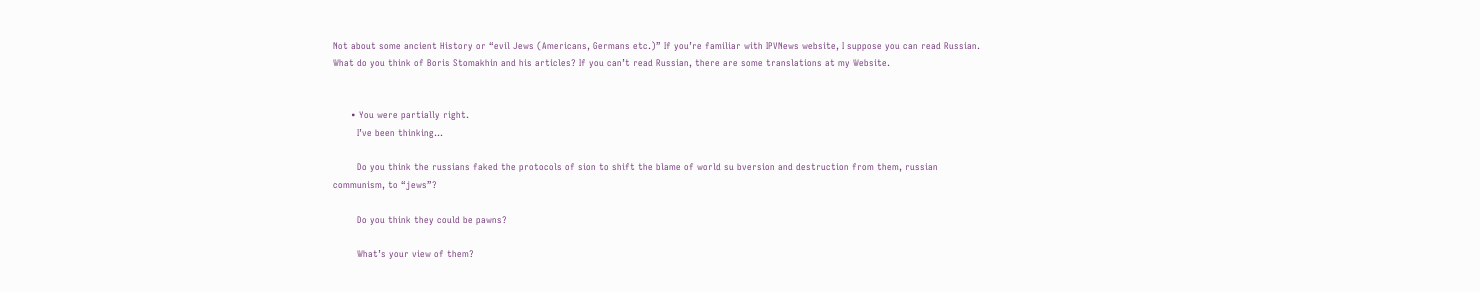Not about some ancient History or “evil Jews (Americans, Germans etc.)” If you’re familiar with IPVNews website, I suppose you can read Russian. What do you think of Boris Stomakhin and his articles? If you can’t read Russian, there are some translations at my Website.


      • You were partially right.
        I’ve been thinking…

        Do you think the russians faked the protocols of sion to shift the blame of world su bversion and destruction from them, russian communism, to “jews”?

        Do you think they could be pawns?

        What’s your view of them?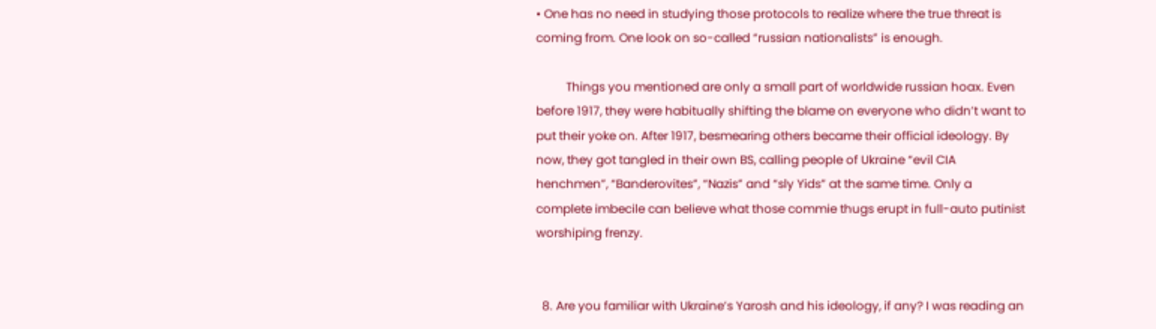• One has no need in studying those protocols to realize where the true threat is coming from. One look on so-called “russian nationalists” is enough.

          Things you mentioned are only a small part of worldwide russian hoax. Even before 1917, they were habitually shifting the blame on everyone who didn’t want to put their yoke on. After 1917, besmearing others became their official ideology. By now, they got tangled in their own BS, calling people of Ukraine “evil CIA henchmen”, “Banderovites”, “Nazis” and “sly Yids” at the same time. Only a complete imbecile can believe what those commie thugs erupt in full-auto putinist worshiping frenzy.


  8. Are you familiar with Ukraine’s Yarosh and his ideology, if any? I was reading an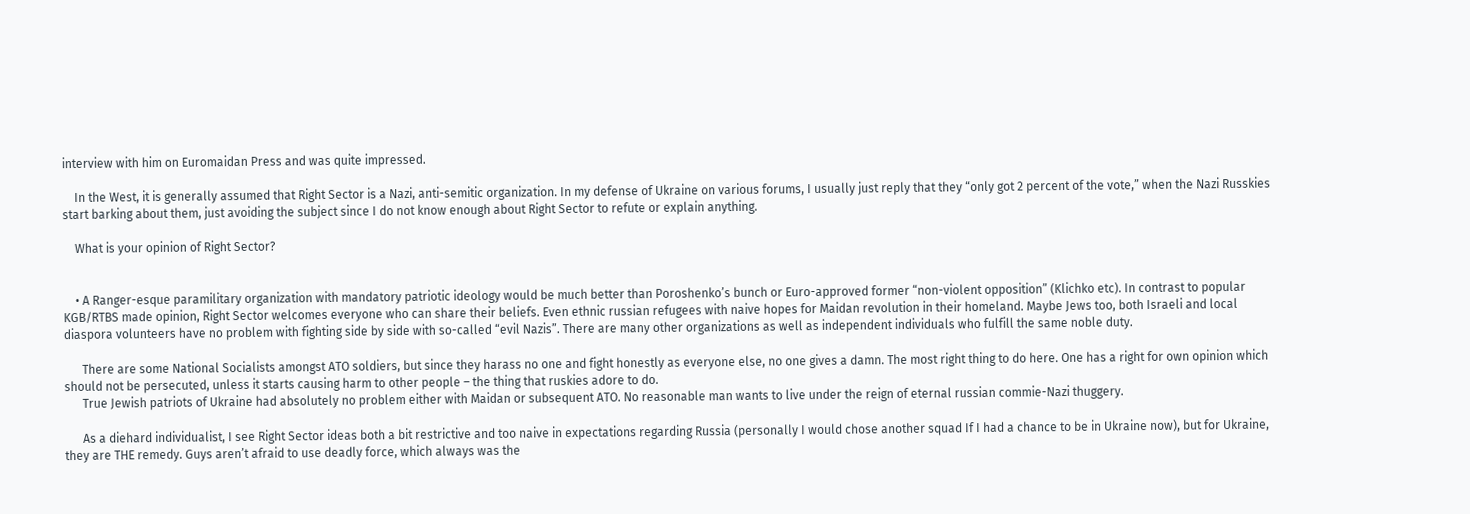interview with him on Euromaidan Press and was quite impressed.

    In the West, it is generally assumed that Right Sector is a Nazi, anti-semitic organization. In my defense of Ukraine on various forums, I usually just reply that they “only got 2 percent of the vote,” when the Nazi Russkies start barking about them, just avoiding the subject since I do not know enough about Right Sector to refute or explain anything.

    What is your opinion of Right Sector?


    • A Ranger-esque paramilitary organization with mandatory patriotic ideology would be much better than Poroshenko’s bunch or Euro-approved former “non-violent opposition” (Klichko etc). In contrast to popular KGB/RTBS made opinion, Right Sector welcomes everyone who can share their beliefs. Even ethnic russian refugees with naive hopes for Maidan revolution in their homeland. Maybe Jews too, both Israeli and local diaspora volunteers have no problem with fighting side by side with so-called “evil Nazis”. There are many other organizations as well as independent individuals who fulfill the same noble duty.

      There are some National Socialists amongst ATO soldiers, but since they harass no one and fight honestly as everyone else, no one gives a damn. The most right thing to do here. One has a right for own opinion which should not be persecuted, unless it starts causing harm to other people – the thing that ruskies adore to do.
      True Jewish patriots of Ukraine had absolutely no problem either with Maidan or subsequent ATO. No reasonable man wants to live under the reign of eternal russian commie-Nazi thuggery.

      As a diehard individualist, I see Right Sector ideas both a bit restrictive and too naive in expectations regarding Russia (personally I would chose another squad If I had a chance to be in Ukraine now), but for Ukraine, they are THE remedy. Guys aren’t afraid to use deadly force, which always was the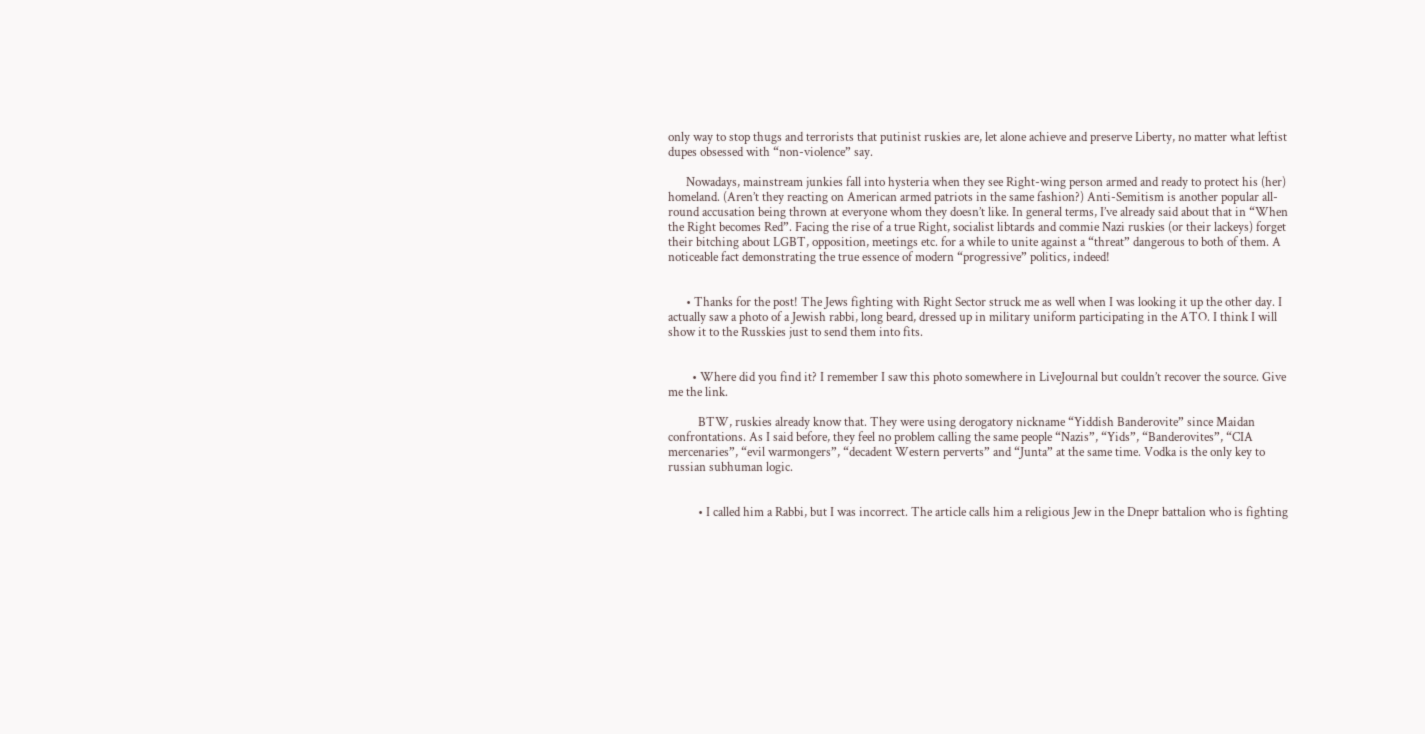only way to stop thugs and terrorists that putinist ruskies are, let alone achieve and preserve Liberty, no matter what leftist dupes obsessed with “non-violence” say.

      Nowadays, mainstream junkies fall into hysteria when they see Right-wing person armed and ready to protect his (her) homeland. (Aren’t they reacting on American armed patriots in the same fashion?) Anti-Semitism is another popular all-round accusation being thrown at everyone whom they doesn’t like. In general terms, I’ve already said about that in “When the Right becomes Red”. Facing the rise of a true Right, socialist libtards and commie Nazi ruskies (or their lackeys) forget their bitching about LGBT, opposition, meetings etc. for a while to unite against a “threat” dangerous to both of them. A noticeable fact demonstrating the true essence of modern “progressive” politics, indeed!


      • Thanks for the post! The Jews fighting with Right Sector struck me as well when I was looking it up the other day. I actually saw a photo of a Jewish rabbi, long beard, dressed up in military uniform participating in the ATO. I think I will show it to the Russkies just to send them into fits.


        • Where did you find it? I remember I saw this photo somewhere in LiveJournal but couldn’t recover the source. Give me the link.

          BTW, ruskies already know that. They were using derogatory nickname “Yiddish Banderovite” since Maidan confrontations. As I said before, they feel no problem calling the same people “Nazis”, “Yids”, “Banderovites”, “CIA mercenaries”, “evil warmongers”, “decadent Western perverts” and “Junta” at the same time. Vodka is the only key to russian subhuman logic.


          • I called him a Rabbi, but I was incorrect. The article calls him a religious Jew in the Dnepr battalion who is fighting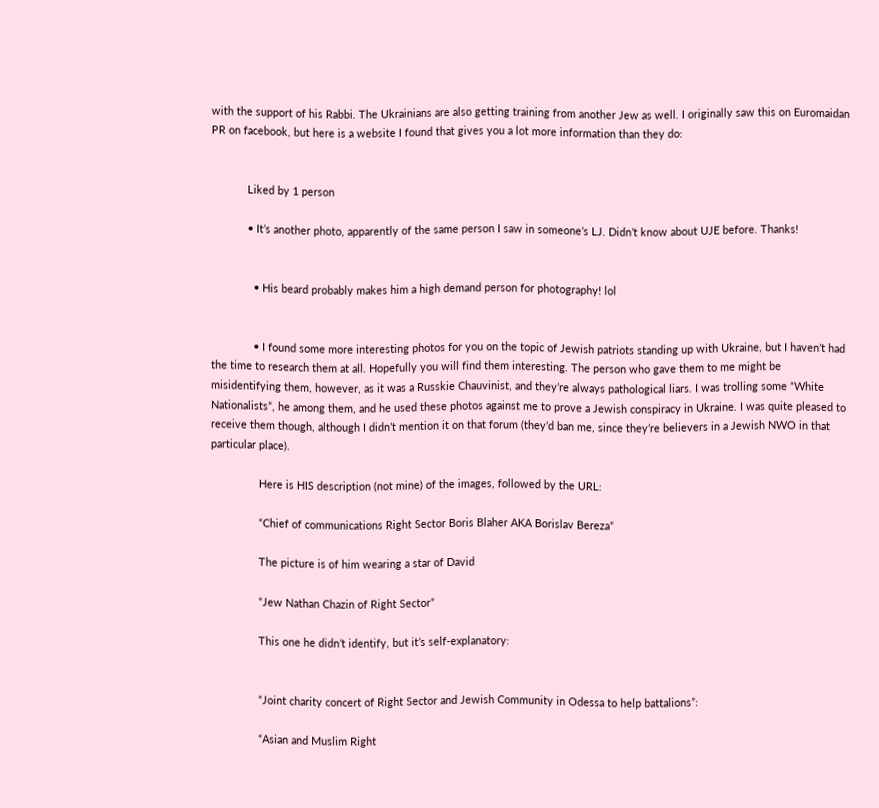with the support of his Rabbi. The Ukrainians are also getting training from another Jew as well. I originally saw this on Euromaidan PR on facebook, but here is a website I found that gives you a lot more information than they do:


            Liked by 1 person

            • It’s another photo, apparently of the same person I saw in someone’s LJ. Didn’t know about UJE before. Thanks!


              • His beard probably makes him a high demand person for photography! lol


              • I found some more interesting photos for you on the topic of Jewish patriots standing up with Ukraine, but I haven’t had the time to research them at all. Hopefully you will find them interesting. The person who gave them to me might be misidentifying them, however, as it was a Russkie Chauvinist, and they’re always pathological liars. I was trolling some “White Nationalists”, he among them, and he used these photos against me to prove a Jewish conspiracy in Ukraine. I was quite pleased to receive them though, although I didn’t mention it on that forum (they’d ban me, since they’re believers in a Jewish NWO in that particular place).

                Here is HIS description (not mine) of the images, followed by the URL:

                “Chief of communications Right Sector Boris Blaher AKA Borislav Bereza”

                The picture is of him wearing a star of David

                “Jew Nathan Chazin of Right Sector”

                This one he didn’t identify, but it’s self-explanatory:


                “Joint charity concert of Right Sector and Jewish Community in Odessa to help battalions”:

                “Asian and Muslim Right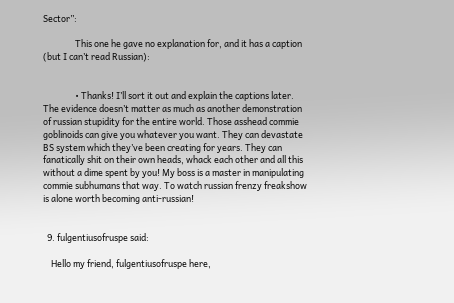Sector”:

                This one he gave no explanation for, and it has a caption (but I can’t read Russian):


                • Thanks! I’ll sort it out and explain the captions later. The evidence doesn’t matter as much as another demonstration of russian stupidity for the entire world. Those asshead commie goblinoids can give you whatever you want. They can devastate BS system which they’ve been creating for years. They can fanatically shit on their own heads, whack each other and all this without a dime spent by you! My boss is a master in manipulating commie subhumans that way. To watch russian frenzy freakshow is alone worth becoming anti-russian!


  9. fulgentiusofruspe said:

    Hello my friend, fulgentiusofruspe here,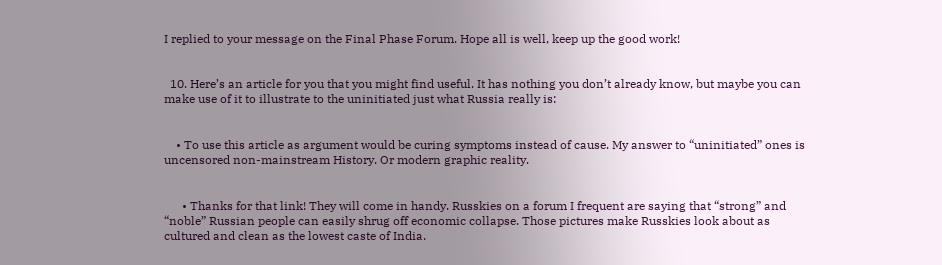I replied to your message on the Final Phase Forum. Hope all is well, keep up the good work!


  10. Here’s an article for you that you might find useful. It has nothing you don’t already know, but maybe you can make use of it to illustrate to the uninitiated just what Russia really is:


    • To use this article as argument would be curing symptoms instead of cause. My answer to “uninitiated” ones is uncensored non-mainstream History. Or modern graphic reality.


      • Thanks for that link! They will come in handy. Russkies on a forum I frequent are saying that “strong” and “noble” Russian people can easily shrug off economic collapse. Those pictures make Russkies look about as cultured and clean as the lowest caste of India.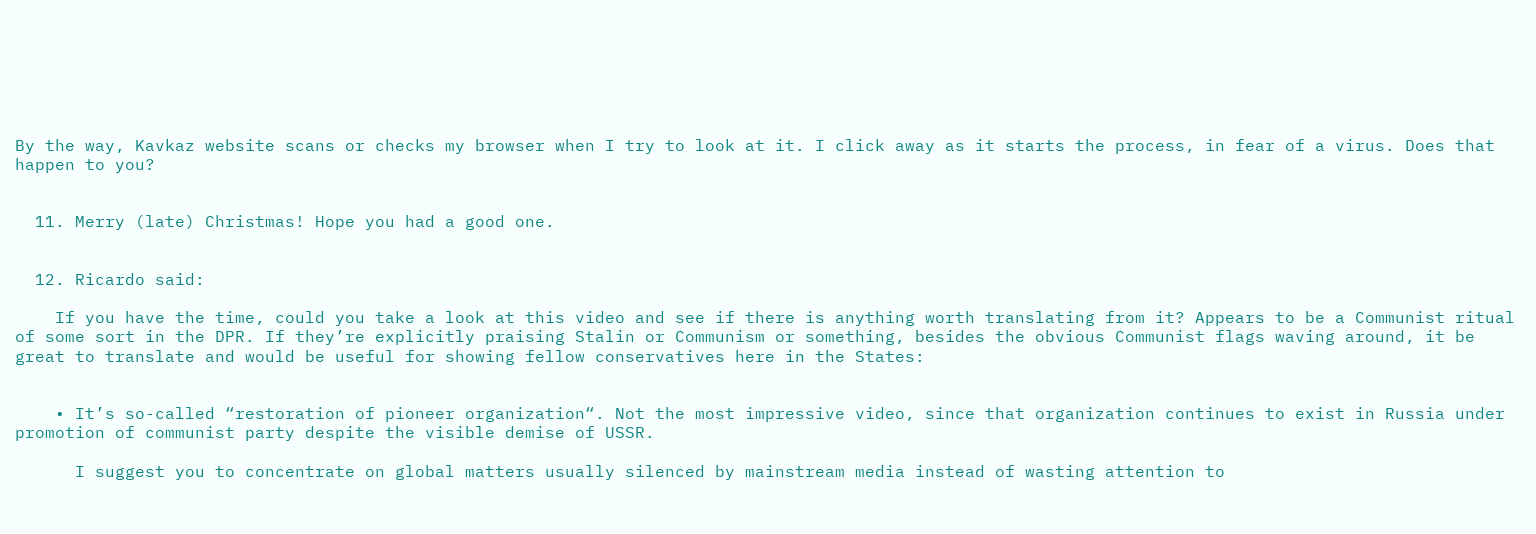By the way, Kavkaz website scans or checks my browser when I try to look at it. I click away as it starts the process, in fear of a virus. Does that happen to you?


  11. Merry (late) Christmas! Hope you had a good one.


  12. Ricardo said:

    If you have the time, could you take a look at this video and see if there is anything worth translating from it? Appears to be a Communist ritual of some sort in the DPR. If they’re explicitly praising Stalin or Communism or something, besides the obvious Communist flags waving around, it be great to translate and would be useful for showing fellow conservatives here in the States:


    • It’s so-called “restoration of pioneer organization“. Not the most impressive video, since that organization continues to exist in Russia under promotion of communist party despite the visible demise of USSR.

      I suggest you to concentrate on global matters usually silenced by mainstream media instead of wasting attention to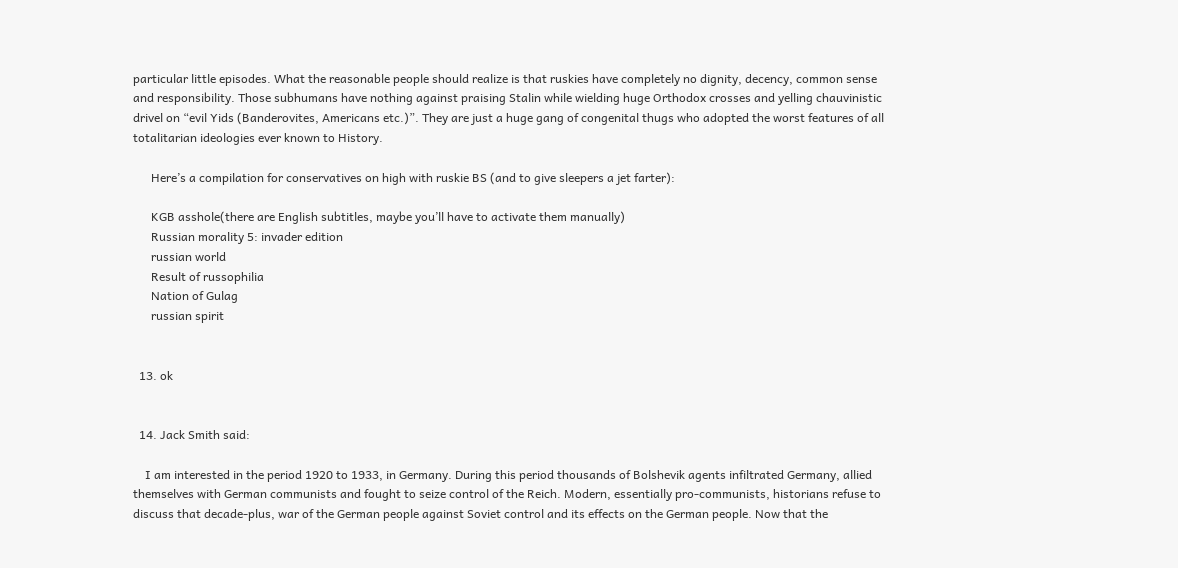particular little episodes. What the reasonable people should realize is that ruskies have completely no dignity, decency, common sense and responsibility. Those subhumans have nothing against praising Stalin while wielding huge Orthodox crosses and yelling chauvinistic drivel on “evil Yids (Banderovites, Americans etc.)”. They are just a huge gang of congenital thugs who adopted the worst features of all totalitarian ideologies ever known to History.

      Here’s a compilation for conservatives on high with ruskie BS (and to give sleepers a jet farter):

      KGB asshole(there are English subtitles, maybe you’ll have to activate them manually)
      Russian morality 5: invader edition
      russian world
      Result of russophilia
      Nation of Gulag
      russian spirit


  13. ok


  14. Jack Smith said:

    I am interested in the period 1920 to 1933, in Germany. During this period thousands of Bolshevik agents infiltrated Germany, allied themselves with German communists and fought to seize control of the Reich. Modern, essentially pro-communists, historians refuse to discuss that decade-plus, war of the German people against Soviet control and its effects on the German people. Now that the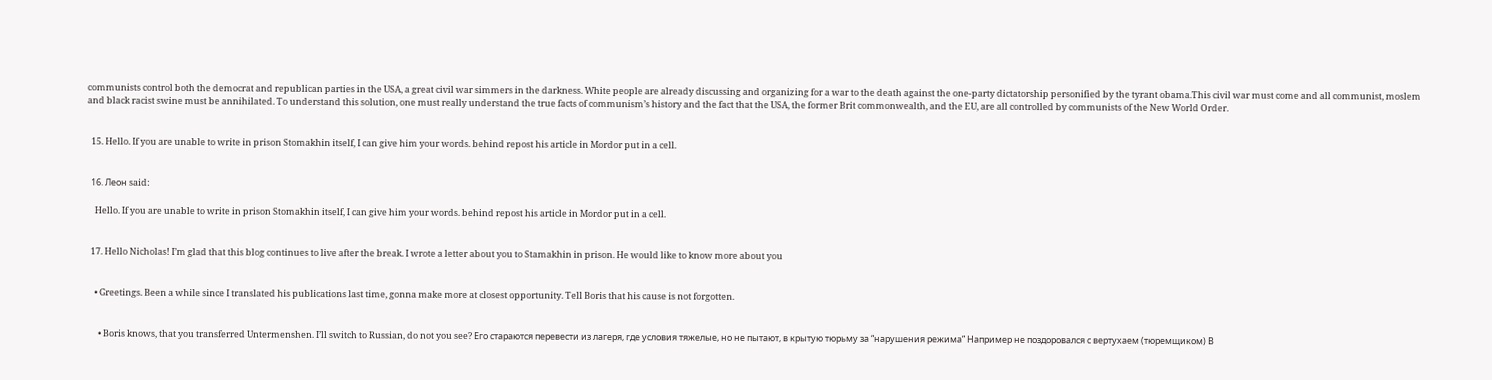communists control both the democrat and republican parties in the USA, a great civil war simmers in the darkness. White people are already discussing and organizing for a war to the death against the one-party dictatorship personified by the tyrant obama.This civil war must come and all communist, moslem and black racist swine must be annihilated. To understand this solution, one must really understand the true facts of communism’s history and the fact that the USA, the former Brit commonwealth, and the EU, are all controlled by communists of the New World Order.


  15. Hello. If you are unable to write in prison Stomakhin itself, I can give him your words. behind repost his article in Mordor put in a cell.


  16. Леон said:

    Hello. If you are unable to write in prison Stomakhin itself, I can give him your words. behind repost his article in Mordor put in a cell.


  17. Hello Nicholas! I’m glad that this blog continues to live after the break. I wrote a letter about you to Stamakhin in prison. He would like to know more about you


    • Greetings. Been a while since I translated his publications last time, gonna make more at closest opportunity. Tell Boris that his cause is not forgotten.


      • Boris knows, that you transferred Untermenshen. I’ll switch to Russian, do not you see? Его стараются перевести из лагеря, где условия тяжелые, но не пытают, в крытую тюрьму за “нарушения режима” Например не поздоровался с вертухаем (тюремщиком) В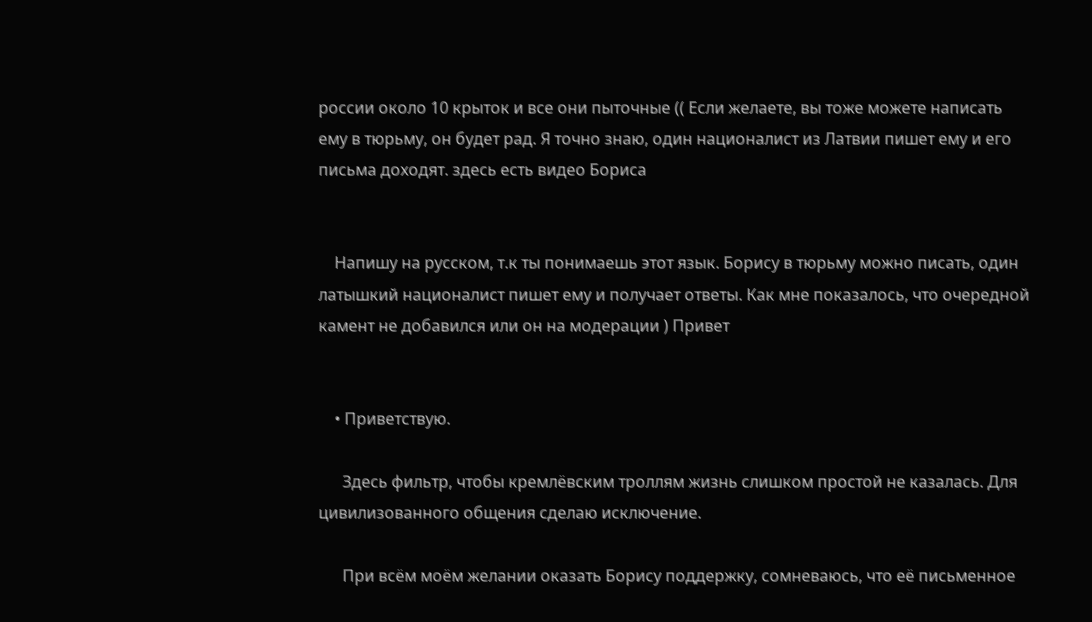россии около 10 крыток и все они пыточные (( Если желаете, вы тоже можете написать ему в тюрьму, он будет рад. Я точно знаю, один националист из Латвии пишет ему и его письма доходят. здесь есть видео Бориса


    Напишу на русском, т.к ты понимаешь этот язык. Борису в тюрьму можно писать, один латышкий националист пишет ему и получает ответы. Как мне показалось, что очередной камент не добавился или он на модерации ) Привет


    • Приветствую.

      Здесь фильтр, чтобы кремлёвским троллям жизнь слишком простой не казалась. Для цивилизованного общения сделаю исключение.

      При всём моём желании оказать Борису поддержку, сомневаюсь, что её письменное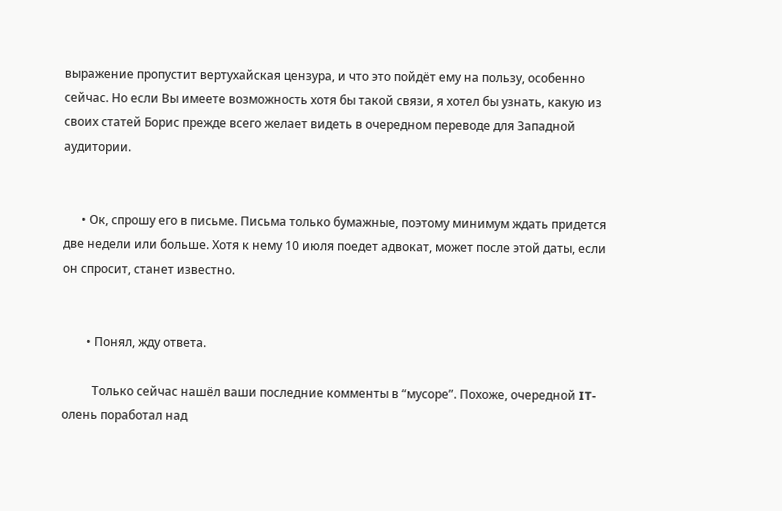выражение пропустит вертухайская цензура, и что это пойдёт ему на пользу, особенно сейчас. Но если Вы имеете возможность хотя бы такой связи, я хотел бы узнать, какую из своих статей Борис прежде всего желает видеть в очередном переводе для Западной аудитории.


      • Ок, спрошу его в письме. Письма только бумажные, поэтому минимум ждать придется две недели или больше. Хотя к нему 10 июля поедет адвокат, может после этой даты, если он спросит, станет известно.


        • Понял, жду ответа.

          Только сейчас нашёл ваши последние комменты в “мусоре”. Похоже, очередной IT-олень поработал над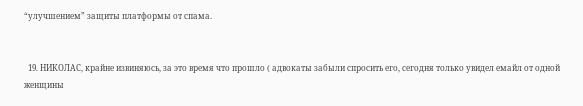“улучшением” защиты платформы от спама.


  19. НИКОЛАС, крайне извиняюсь, за это время что прошло ( адвокаты забыли спросить его, сегодня только увидел емайл от одной женщины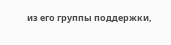из его группы поддержки,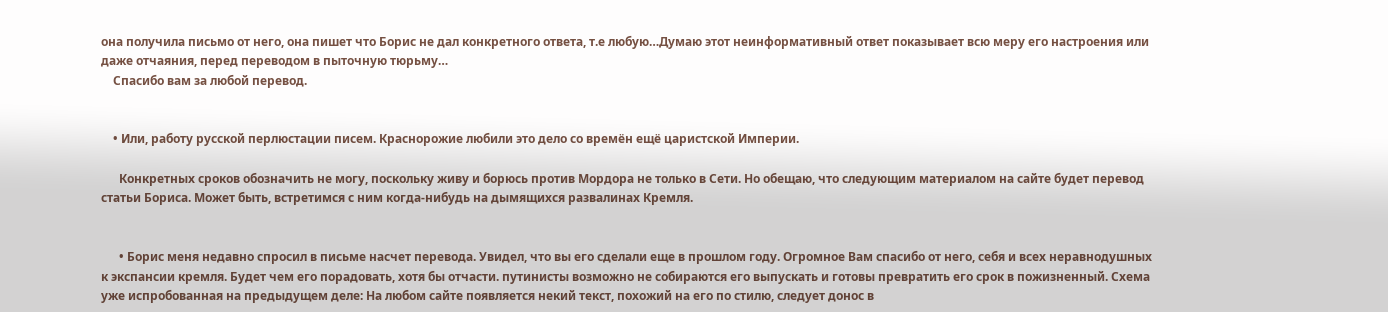она получила письмо от него, она пишет что Борис не дал конкретного ответа, т.е любую…Думаю этот неинформативный ответ показывает всю меру его настроения или даже отчаяния, перед переводом в пыточную тюрьму…
    Спасибо вам за любой перевод.


    • Или, работу русской перлюстации писем. Краснорожие любили это дело со времён ещё царистской Империи.

      Конкретных сроков обозначить не могу, поскольку живу и борюсь против Мордора не только в Сети. Но обещаю, что следующим материалом на сайте будет перевод статьи Бориса. Может быть, встретимся с ним когда-нибудь на дымящихся развалинах Кремля.


      • Борис меня недавно спросил в письме насчет перевода. Увидел, что вы его сделали еще в прошлом году. Огромное Вам спасибо от него, себя и всех неравнодушных к экспансии кремля. Будет чем его порадовать, хотя бы отчасти. путинисты возможно не собираются его выпускать и готовы превратить его срок в пожизненный. Схема уже испробованная на предыдущем деле: На любом сайте появляется некий текст, похожий на его по стилю, следует донос в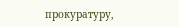прокуратуру,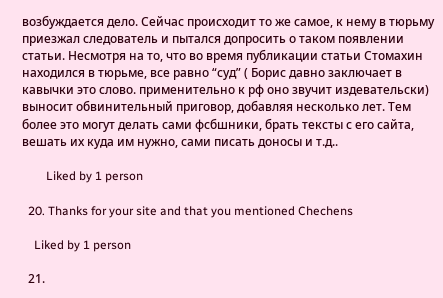возбуждается дело. Сейчас происходит то же самое, к нему в тюрьму приезжал следователь и пытался допросить о таком появлении статьи. Несмотря на то, что во время публикации статьи Стомахин находился в тюрьме, все равно “суд” ( Борис давно заключает в кавычки это слово. применительно к рф оно звучит издевательски) выносит обвинительный приговор, добавляя несколько лет. Тем более это могут делать сами фсбшники, брать тексты с его сайта, вешать их куда им нужно, сами писать доносы и т.д..

        Liked by 1 person

  20. Thanks for your site and that you mentioned Chechens

    Liked by 1 person

  21.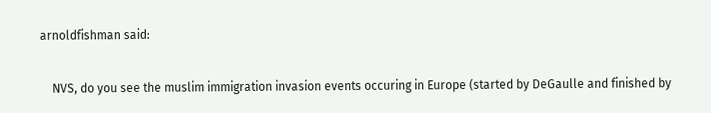arnoldfishman said:

    NVS, do you see the muslim immigration invasion events occuring in Europe (started by DeGaulle and finished by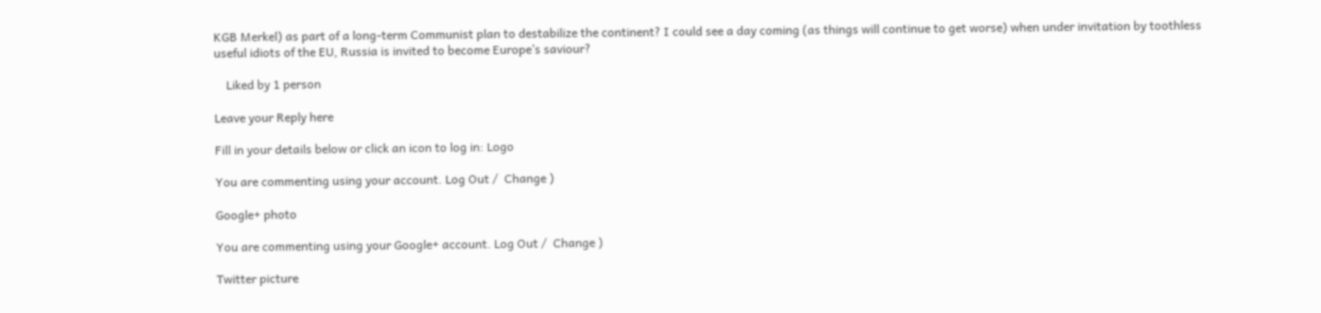KGB Merkel) as part of a long-term Communist plan to destabilize the continent? I could see a day coming (as things will continue to get worse) when under invitation by toothless useful idiots of the EU, Russia is invited to become Europe’s saviour?

    Liked by 1 person

Leave your Reply here

Fill in your details below or click an icon to log in: Logo

You are commenting using your account. Log Out /  Change )

Google+ photo

You are commenting using your Google+ account. Log Out /  Change )

Twitter picture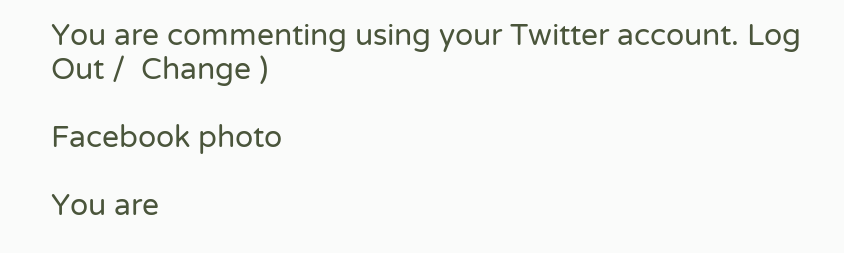You are commenting using your Twitter account. Log Out /  Change )

Facebook photo

You are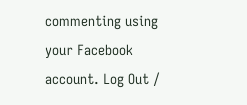commenting using your Facebook account. Log Out /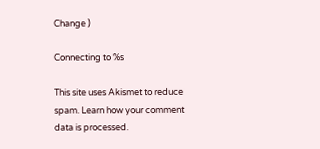Change )

Connecting to %s

This site uses Akismet to reduce spam. Learn how your comment data is processed.